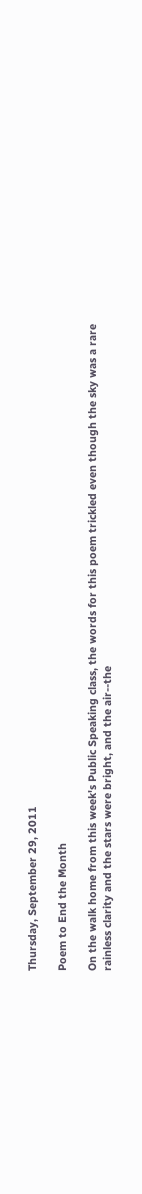Thursday, September 29, 2011

Poem to End the Month

On the walk home from this week's Public Speaking class, the words for this poem trickled even though the sky was a rare rainless clarity and the stars were bright, and the air--the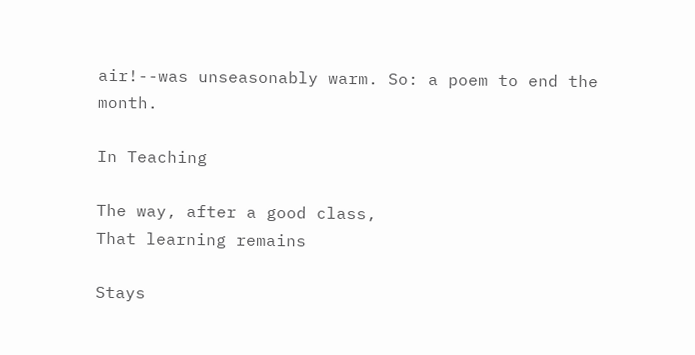air!--was unseasonably warm. So: a poem to end the month.

In Teaching

The way, after a good class,
That learning remains

Stays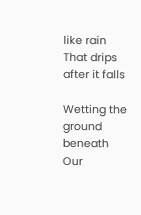like rain
That drips after it falls

Wetting the ground beneath
Our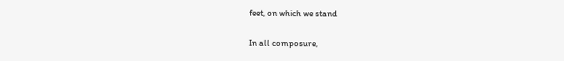feet, on which we stand

In all composure,